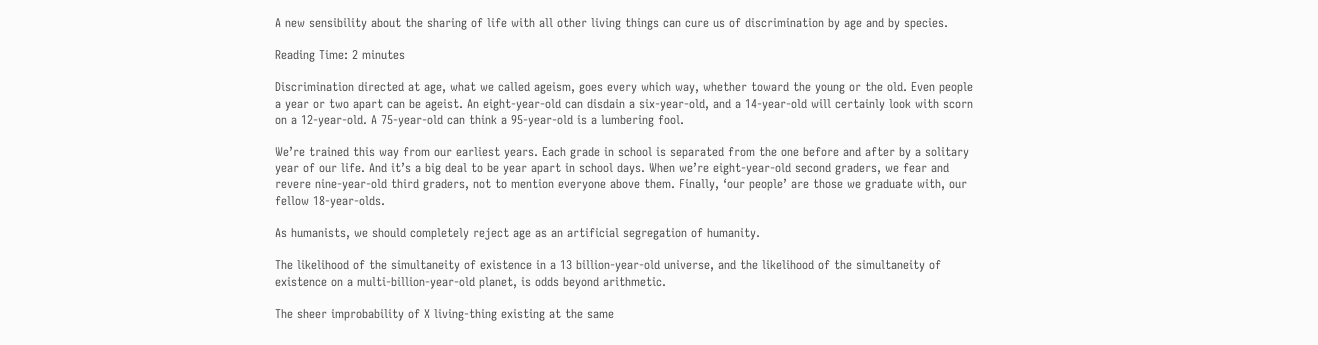A new sensibility about the sharing of life with all other living things can cure us of discrimination by age and by species.

Reading Time: 2 minutes

Discrimination directed at age, what we called ageism, goes every which way, whether toward the young or the old. Even people a year or two apart can be ageist. An eight-year-old can disdain a six-year-old, and a 14-year-old will certainly look with scorn on a 12-year-old. A 75-year-old can think a 95-year-old is a lumbering fool.

We’re trained this way from our earliest years. Each grade in school is separated from the one before and after by a solitary year of our life. And it’s a big deal to be year apart in school days. When we’re eight-year-old second graders, we fear and revere nine-year-old third graders, not to mention everyone above them. Finally, ‘our people’ are those we graduate with, our fellow 18-year-olds.

As humanists, we should completely reject age as an artificial segregation of humanity.

The likelihood of the simultaneity of existence in a 13 billion-year-old universe, and the likelihood of the simultaneity of existence on a multi-billion-year-old planet, is odds beyond arithmetic.

The sheer improbability of X living-thing existing at the same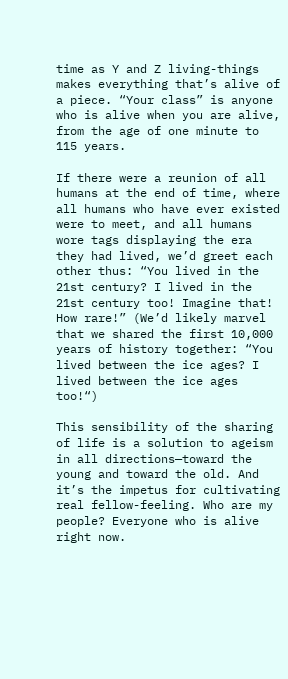time as Y and Z living-things makes everything that’s alive of a piece. “Your class” is anyone who is alive when you are alive, from the age of one minute to 115 years.

If there were a reunion of all humans at the end of time, where all humans who have ever existed were to meet, and all humans wore tags displaying the era they had lived, we’d greet each other thus: “You lived in the 21st century? I lived in the 21st century too! Imagine that! How rare!” (We’d likely marvel that we shared the first 10,000 years of history together: “You lived between the ice ages? I lived between the ice ages too!“)

This sensibility of the sharing of life is a solution to ageism in all directions—toward the young and toward the old. And it’s the impetus for cultivating real fellow-feeling. Who are my people? Everyone who is alive right now.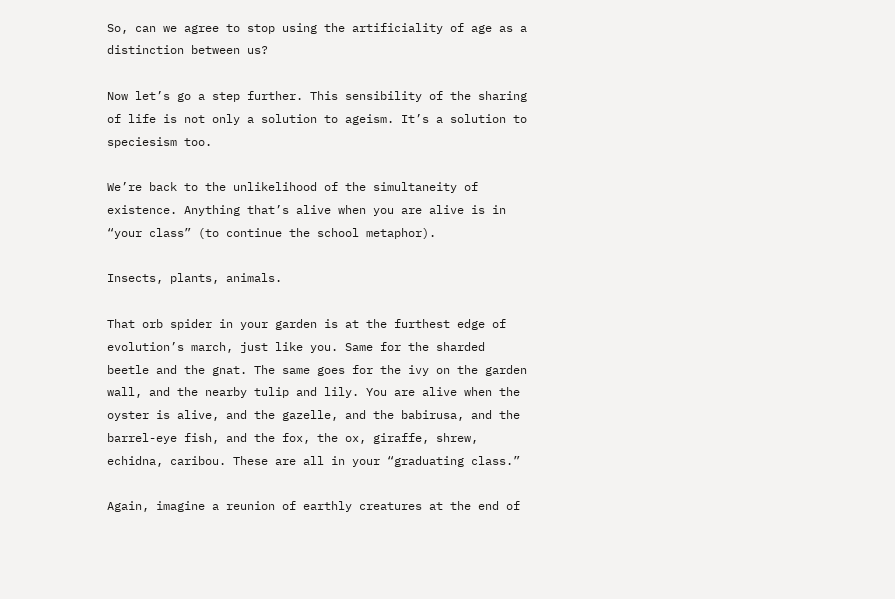So, can we agree to stop using the artificiality of age as a distinction between us?

Now let’s go a step further. This sensibility of the sharing of life is not only a solution to ageism. It’s a solution to speciesism too.

We’re back to the unlikelihood of the simultaneity of existence. Anything that’s alive when you are alive is in “your class” (to continue the school metaphor).

Insects, plants, animals.

That orb spider in your garden is at the furthest edge of evolution’s march, just like you. Same for the sharded beetle and the gnat. The same goes for the ivy on the garden wall, and the nearby tulip and lily. You are alive when the oyster is alive, and the gazelle, and the babirusa, and the barrel-eye fish, and the fox, the ox, giraffe, shrew, echidna, caribou. These are all in your “graduating class.”

Again, imagine a reunion of earthly creatures at the end of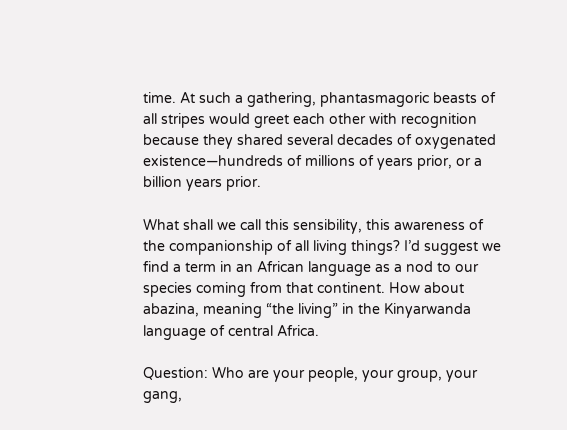time. At such a gathering, phantasmagoric beasts of all stripes would greet each other with recognition because they shared several decades of oxygenated existence—hundreds of millions of years prior, or a billion years prior.

What shall we call this sensibility, this awareness of the companionship of all living things? I’d suggest we find a term in an African language as a nod to our species coming from that continent. How about abazina, meaning “the living” in the Kinyarwanda language of central Africa.

Question: Who are your people, your group, your gang,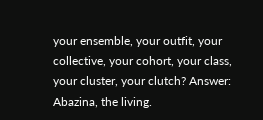your ensemble, your outfit, your collective, your cohort, your class, your cluster, your clutch? Answer: Abazina, the living.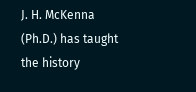J. H. McKenna (Ph.D.) has taught the history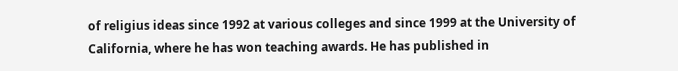of religius ideas since 1992 at various colleges and since 1999 at the University of California, where he has won teaching awards. He has published in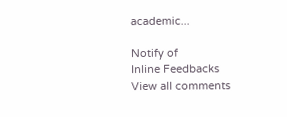academic...

Notify of
Inline Feedbacks
View all comments